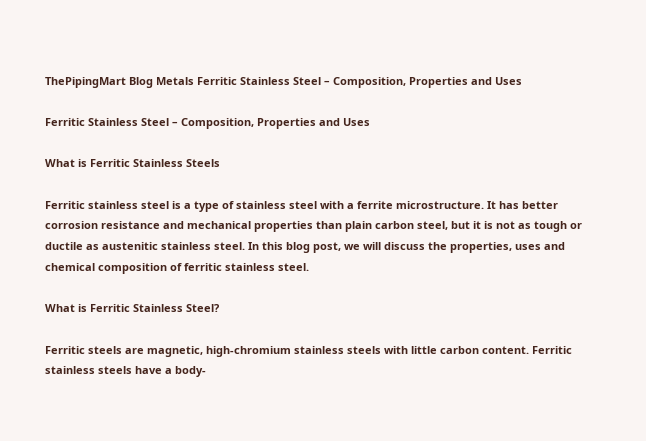ThePipingMart Blog Metals Ferritic Stainless Steel – Composition, Properties and Uses

Ferritic Stainless Steel – Composition, Properties and Uses

What is Ferritic Stainless Steels

Ferritic stainless steel is a type of stainless steel with a ferrite microstructure. It has better corrosion resistance and mechanical properties than plain carbon steel, but it is not as tough or ductile as austenitic stainless steel. In this blog post, we will discuss the properties, uses and chemical composition of ferritic stainless steel.

What is Ferritic Stainless Steel?

Ferritic steels are magnetic, high-chromium stainless steels with little carbon content. Ferritic stainless steels have a body-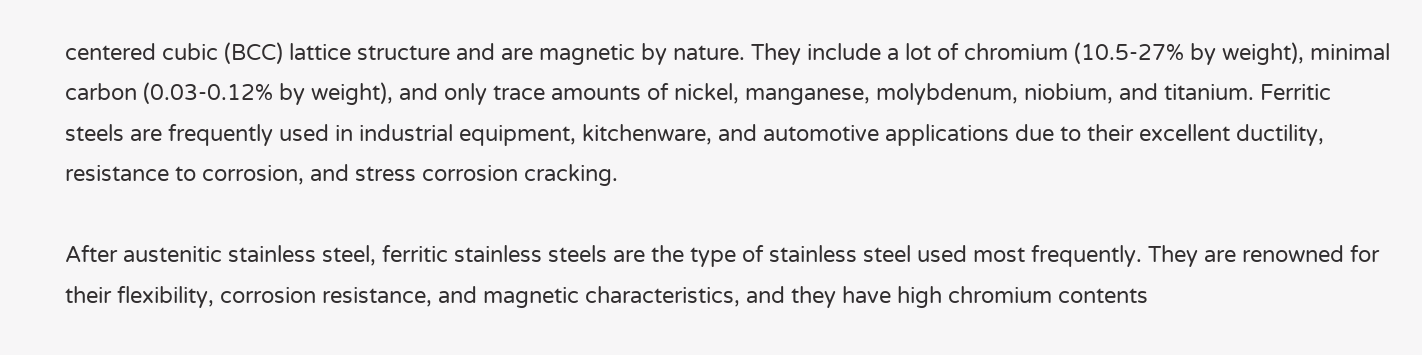centered cubic (BCC) lattice structure and are magnetic by nature. They include a lot of chromium (10.5-27% by weight), minimal carbon (0.03-0.12% by weight), and only trace amounts of nickel, manganese, molybdenum, niobium, and titanium. Ferritic steels are frequently used in industrial equipment, kitchenware, and automotive applications due to their excellent ductility, resistance to corrosion, and stress corrosion cracking.

After austenitic stainless steel, ferritic stainless steels are the type of stainless steel used most frequently. They are renowned for their flexibility, corrosion resistance, and magnetic characteristics, and they have high chromium contents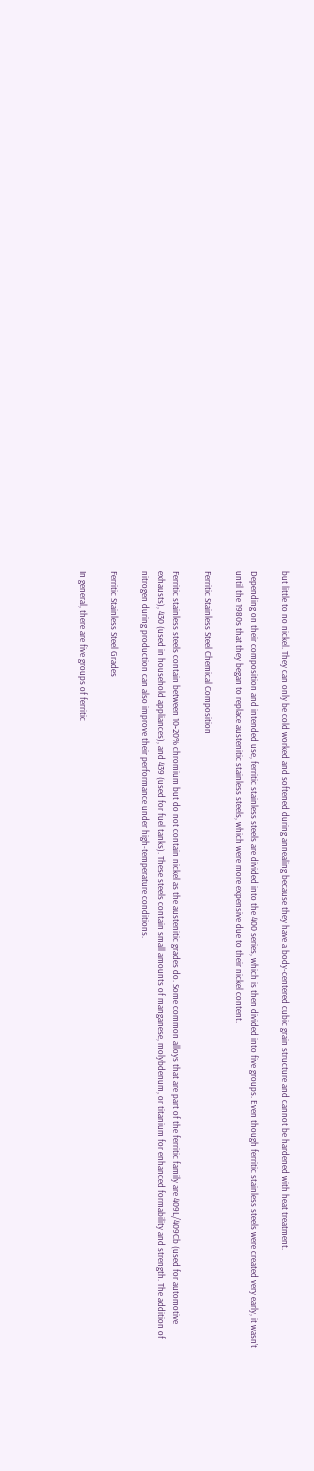but little to no nickel. They can only be cold worked and softened during annealing because they have a body-centered cubic grain structure and cannot be hardened with heat treatment.

Depending on their composition and intended use, ferritic stainless steels are divided into the 400 series, which is then divided into five groups. Even though ferritic stainless steels were created very early, it wasn’t until the 1980s that they began to replace austenitic stainless steels, which were more expensive due to their nickel content.

Ferritic Stainless Steel Chemical Composition

Ferritic stainless steels contain between 10‐20% chromium but do not contain nickel as the austenitic grades do. Some common alloys that are part of the ferritic family are 409L/409Cb (used for automotive exhausts), 430 (used in household appliances), and 439 (used for fuel tanks). These steels contain small amounts of manganese, molybdenum, or titanium for enhanced formability and strength. The addition of nitrogen during production can also improve their performance under high-temperature conditions.

Ferritic Stainless Steel Grades

In general, there are five groups of ferritic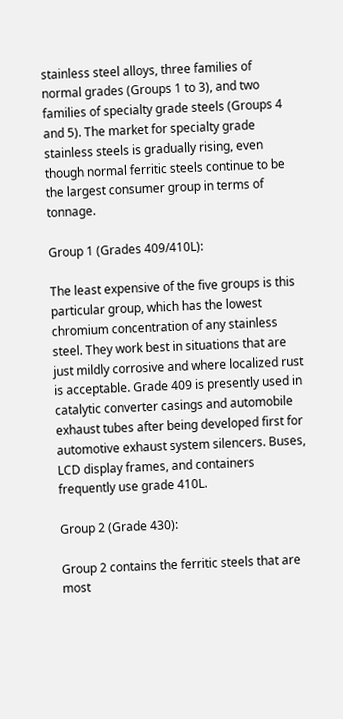stainless steel alloys, three families of normal grades (Groups 1 to 3), and two families of specialty grade steels (Groups 4 and 5). The market for specialty grade stainless steels is gradually rising, even though normal ferritic steels continue to be the largest consumer group in terms of tonnage.

Group 1 (Grades 409/410L):

The least expensive of the five groups is this particular group, which has the lowest chromium concentration of any stainless steel. They work best in situations that are just mildly corrosive and where localized rust is acceptable. Grade 409 is presently used in catalytic converter casings and automobile exhaust tubes after being developed first for automotive exhaust system silencers. Buses, LCD display frames, and containers frequently use grade 410L.

Group 2 (Grade 430):

Group 2 contains the ferritic steels that are most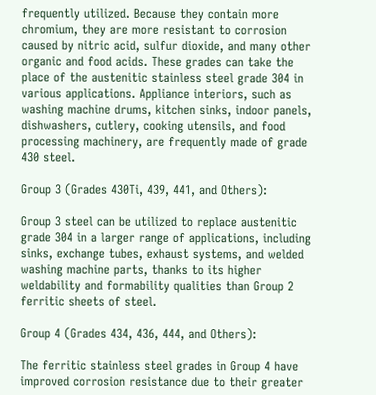frequently utilized. Because they contain more chromium, they are more resistant to corrosion caused by nitric acid, sulfur dioxide, and many other organic and food acids. These grades can take the place of the austenitic stainless steel grade 304 in various applications. Appliance interiors, such as washing machine drums, kitchen sinks, indoor panels, dishwashers, cutlery, cooking utensils, and food processing machinery, are frequently made of grade 430 steel.

Group 3 (Grades 430Ti, 439, 441, and Others):

Group 3 steel can be utilized to replace austenitic grade 304 in a larger range of applications, including sinks, exchange tubes, exhaust systems, and welded washing machine parts, thanks to its higher weldability and formability qualities than Group 2 ferritic sheets of steel.

Group 4 (Grades 434, 436, 444, and Others):

The ferritic stainless steel grades in Group 4 have improved corrosion resistance due to their greater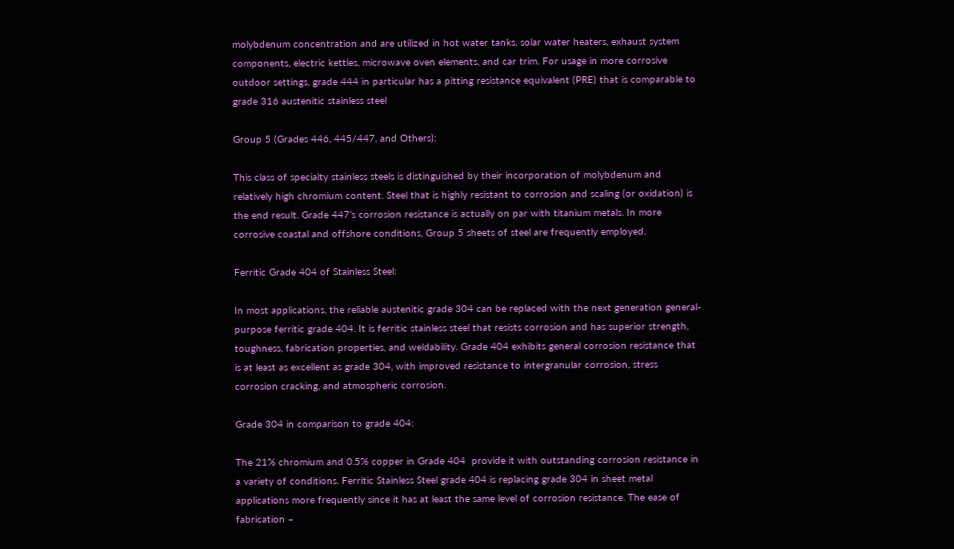molybdenum concentration and are utilized in hot water tanks, solar water heaters, exhaust system components, electric kettles, microwave oven elements, and car trim. For usage in more corrosive outdoor settings, grade 444 in particular has a pitting resistance equivalent (PRE) that is comparable to grade 316 austenitic stainless steel

Group 5 (Grades 446, 445/447, and Others):

This class of specialty stainless steels is distinguished by their incorporation of molybdenum and relatively high chromium content. Steel that is highly resistant to corrosion and scaling (or oxidation) is the end result. Grade 447’s corrosion resistance is actually on par with titanium metals. In more corrosive coastal and offshore conditions, Group 5 sheets of steel are frequently employed.

Ferritic Grade 404 of Stainless Steel:

In most applications, the reliable austenitic grade 304 can be replaced with the next generation general-purpose ferritic grade 404. It is ferritic stainless steel that resists corrosion and has superior strength, toughness, fabrication properties, and weldability. Grade 404 exhibits general corrosion resistance that is at least as excellent as grade 304, with improved resistance to intergranular corrosion, stress corrosion cracking, and atmospheric corrosion.

Grade 304 in comparison to grade 404:

The 21% chromium and 0.5% copper in Grade 404  provide it with outstanding corrosion resistance in a variety of conditions. Ferritic Stainless Steel grade 404 is replacing grade 304 in sheet metal applications more frequently since it has at least the same level of corrosion resistance. The ease of fabrication –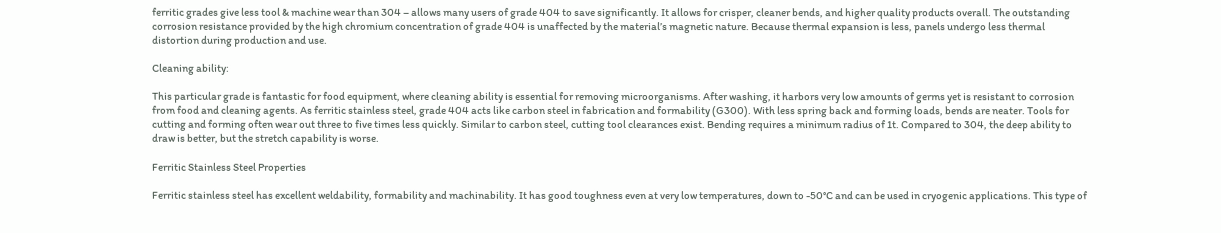ferritic grades give less tool & machine wear than 304 – allows many users of grade 404 to save significantly. It allows for crisper, cleaner bends, and higher quality products overall. The outstanding corrosion resistance provided by the high chromium concentration of grade 404 is unaffected by the material’s magnetic nature. Because thermal expansion is less, panels undergo less thermal distortion during production and use.

Cleaning ability:

This particular grade is fantastic for food equipment, where cleaning ability is essential for removing microorganisms. After washing, it harbors very low amounts of germs yet is resistant to corrosion from food and cleaning agents. As ferritic stainless steel, grade 404 acts like carbon steel in fabrication and formability (G300). With less spring back and forming loads, bends are neater. Tools for cutting and forming often wear out three to five times less quickly. Similar to carbon steel, cutting tool clearances exist. Bending requires a minimum radius of 1t. Compared to 304, the deep ability to draw is better, but the stretch capability is worse.

Ferritic Stainless Steel Properties

Ferritic stainless steel has excellent weldability, formability and machinability. It has good toughness even at very low temperatures, down to -50°C and can be used in cryogenic applications. This type of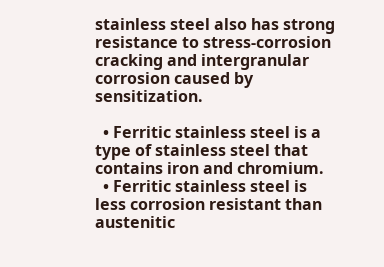stainless steel also has strong resistance to stress-corrosion cracking and intergranular corrosion caused by sensitization.

  • Ferritic stainless steel is a type of stainless steel that contains iron and chromium.
  • Ferritic stainless steel is less corrosion resistant than austenitic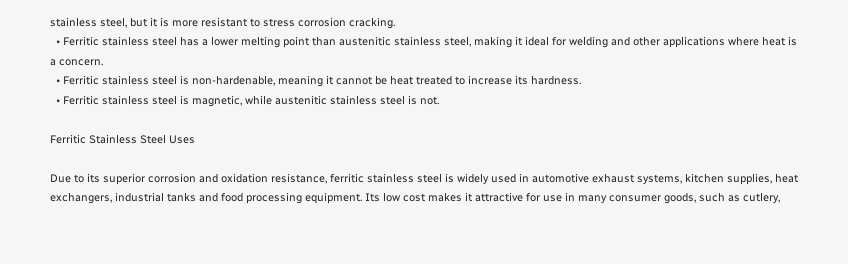stainless steel, but it is more resistant to stress corrosion cracking.
  • Ferritic stainless steel has a lower melting point than austenitic stainless steel, making it ideal for welding and other applications where heat is a concern.
  • Ferritic stainless steel is non-hardenable, meaning it cannot be heat treated to increase its hardness.
  • Ferritic stainless steel is magnetic, while austenitic stainless steel is not.

Ferritic Stainless Steel Uses

Due to its superior corrosion and oxidation resistance, ferritic stainless steel is widely used in automotive exhaust systems, kitchen supplies, heat exchangers, industrial tanks and food processing equipment. Its low cost makes it attractive for use in many consumer goods, such as cutlery,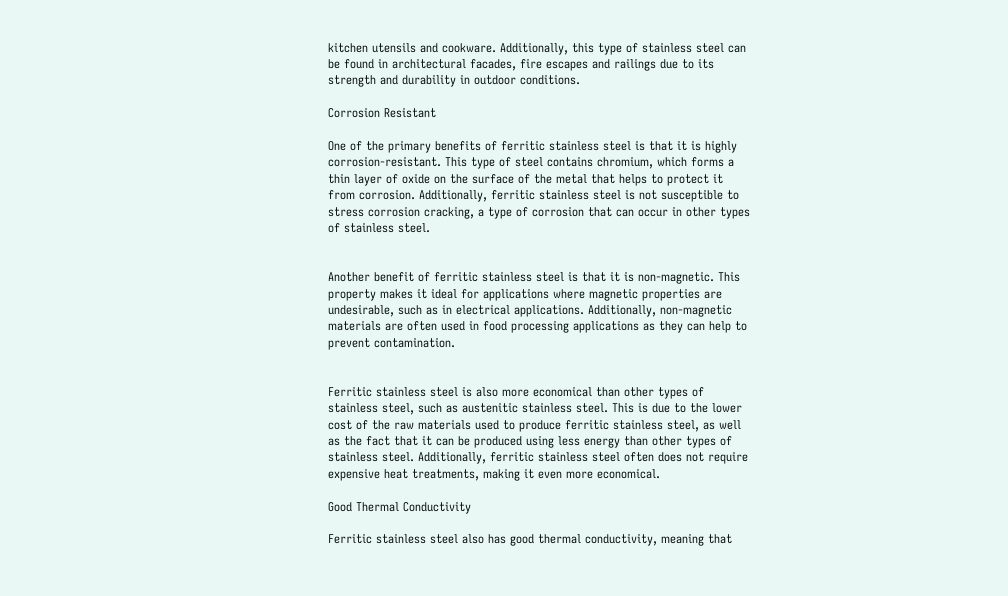kitchen utensils and cookware. Additionally, this type of stainless steel can be found in architectural facades, fire escapes and railings due to its strength and durability in outdoor conditions.

Corrosion Resistant

One of the primary benefits of ferritic stainless steel is that it is highly corrosion-resistant. This type of steel contains chromium, which forms a thin layer of oxide on the surface of the metal that helps to protect it from corrosion. Additionally, ferritic stainless steel is not susceptible to stress corrosion cracking, a type of corrosion that can occur in other types of stainless steel.


Another benefit of ferritic stainless steel is that it is non-magnetic. This property makes it ideal for applications where magnetic properties are undesirable, such as in electrical applications. Additionally, non-magnetic materials are often used in food processing applications as they can help to prevent contamination.


Ferritic stainless steel is also more economical than other types of stainless steel, such as austenitic stainless steel. This is due to the lower cost of the raw materials used to produce ferritic stainless steel, as well as the fact that it can be produced using less energy than other types of stainless steel. Additionally, ferritic stainless steel often does not require expensive heat treatments, making it even more economical.

Good Thermal Conductivity

Ferritic stainless steel also has good thermal conductivity, meaning that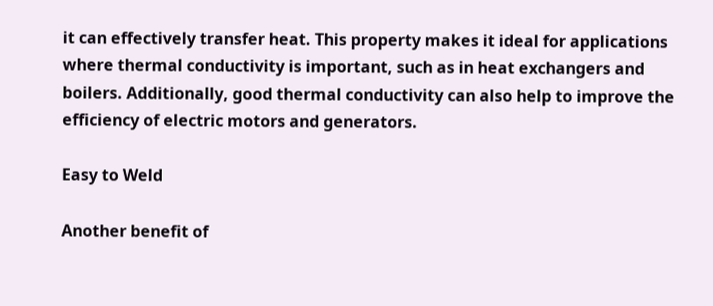it can effectively transfer heat. This property makes it ideal for applications where thermal conductivity is important, such as in heat exchangers and boilers. Additionally, good thermal conductivity can also help to improve the efficiency of electric motors and generators.

Easy to Weld

Another benefit of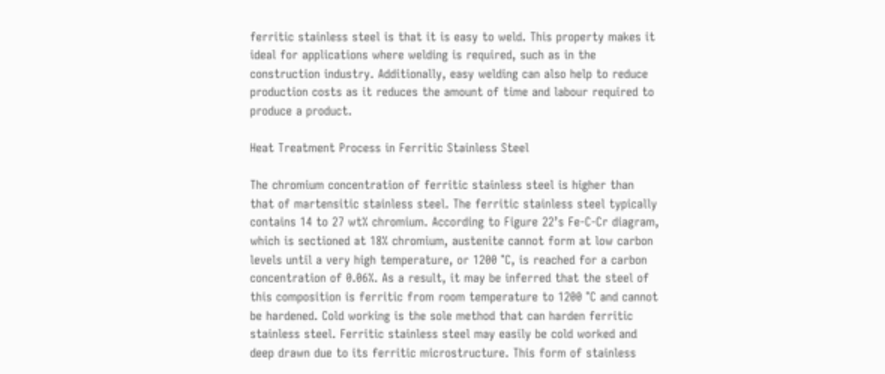ferritic stainless steel is that it is easy to weld. This property makes it ideal for applications where welding is required, such as in the construction industry. Additionally, easy welding can also help to reduce production costs as it reduces the amount of time and labour required to produce a product.

Heat Treatment Process in Ferritic Stainless Steel

The chromium concentration of ferritic stainless steel is higher than that of martensitic stainless steel. The ferritic stainless steel typically contains 14 to 27 wt% chromium. According to Figure 22’s Fe-C-Cr diagram, which is sectioned at 18% chromium, austenite cannot form at low carbon levels until a very high temperature, or 1200 °C, is reached for a carbon concentration of 0.06%. As a result, it may be inferred that the steel of this composition is ferritic from room temperature to 1200 °C and cannot be hardened. Cold working is the sole method that can harden ferritic stainless steel. Ferritic stainless steel may easily be cold worked and deep drawn due to its ferritic microstructure. This form of stainless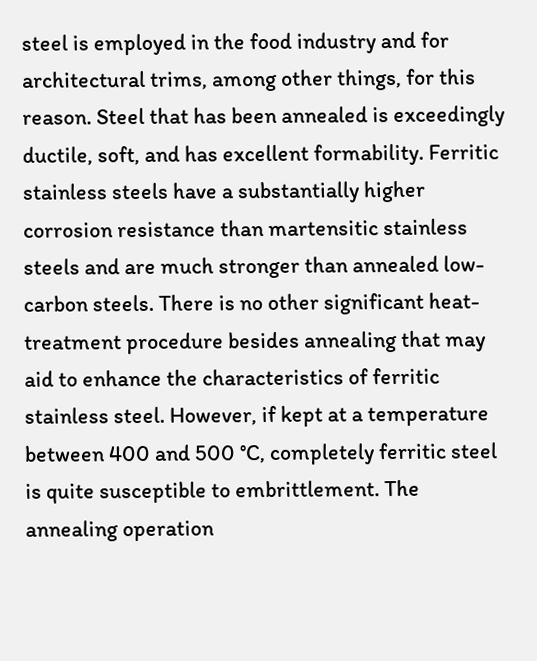steel is employed in the food industry and for architectural trims, among other things, for this reason. Steel that has been annealed is exceedingly ductile, soft, and has excellent formability. Ferritic stainless steels have a substantially higher corrosion resistance than martensitic stainless steels and are much stronger than annealed low-carbon steels. There is no other significant heat-treatment procedure besides annealing that may aid to enhance the characteristics of ferritic stainless steel. However, if kept at a temperature between 400 and 500 °C, completely ferritic steel is quite susceptible to embrittlement. The annealing operation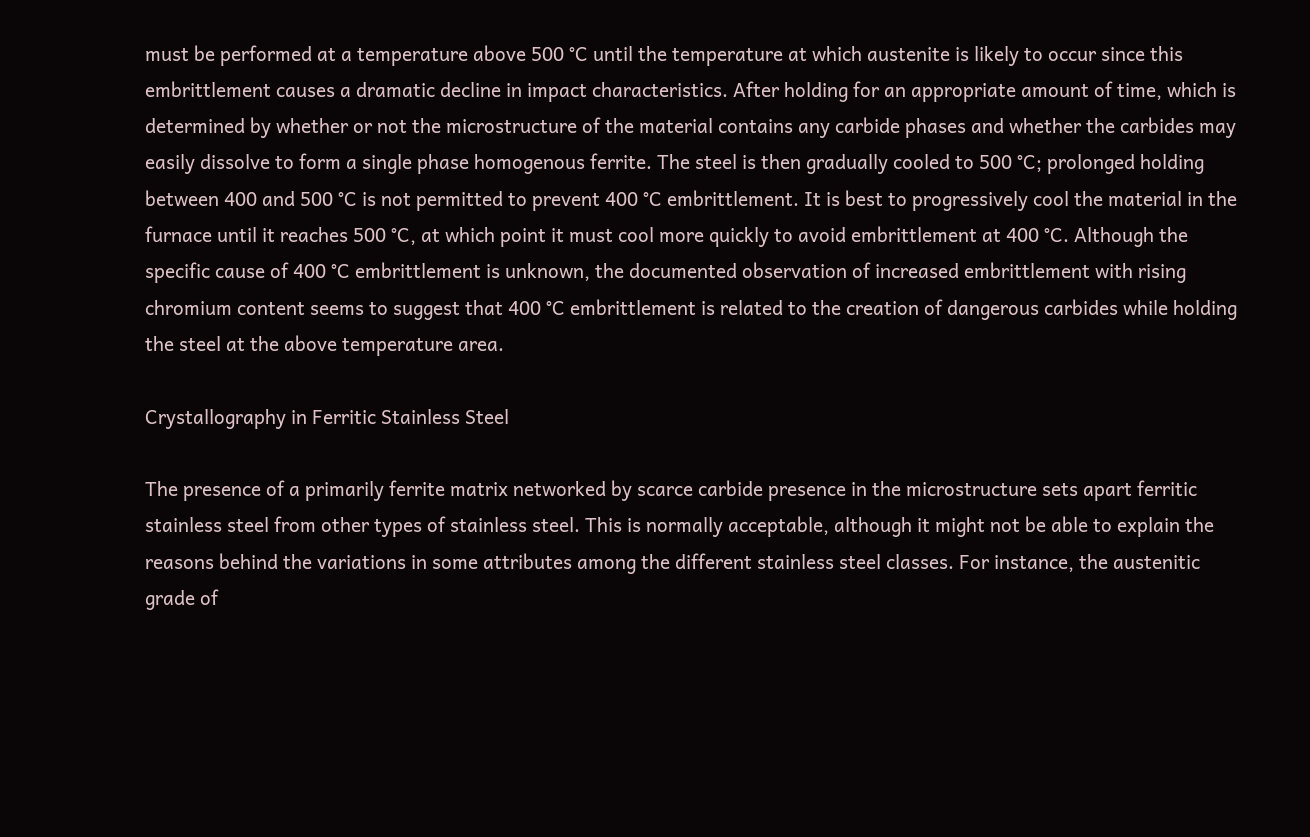must be performed at a temperature above 500 °C until the temperature at which austenite is likely to occur since this embrittlement causes a dramatic decline in impact characteristics. After holding for an appropriate amount of time, which is determined by whether or not the microstructure of the material contains any carbide phases and whether the carbides may easily dissolve to form a single phase homogenous ferrite. The steel is then gradually cooled to 500 °C; prolonged holding between 400 and 500 °C is not permitted to prevent 400 °C embrittlement. It is best to progressively cool the material in the furnace until it reaches 500 °C, at which point it must cool more quickly to avoid embrittlement at 400 °C. Although the specific cause of 400 °C embrittlement is unknown, the documented observation of increased embrittlement with rising chromium content seems to suggest that 400 °C embrittlement is related to the creation of dangerous carbides while holding the steel at the above temperature area.

Crystallography in Ferritic Stainless Steel

The presence of a primarily ferrite matrix networked by scarce carbide presence in the microstructure sets apart ferritic stainless steel from other types of stainless steel. This is normally acceptable, although it might not be able to explain the reasons behind the variations in some attributes among the different stainless steel classes. For instance, the austenitic grade of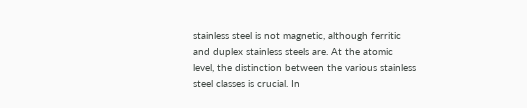stainless steel is not magnetic, although ferritic and duplex stainless steels are. At the atomic level, the distinction between the various stainless steel classes is crucial. In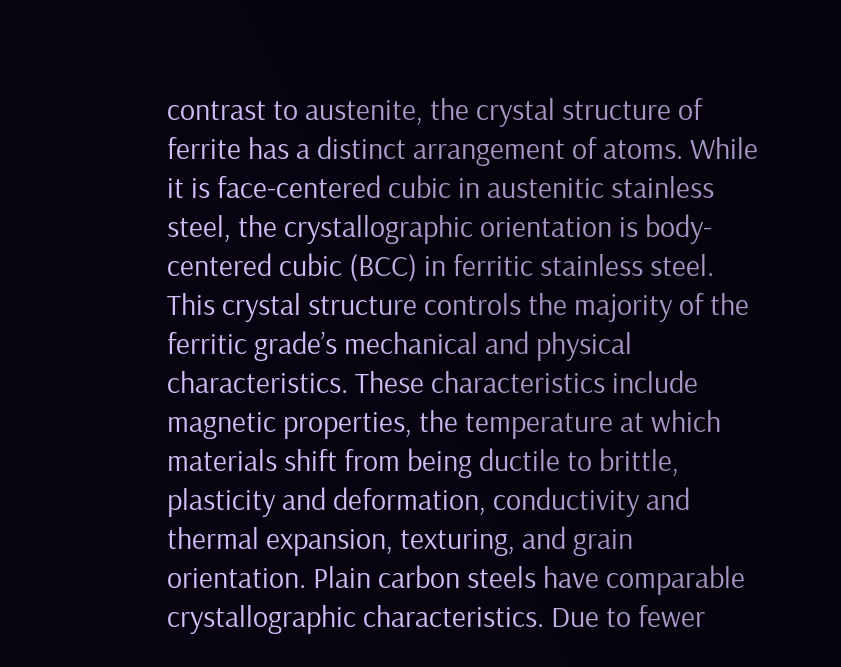contrast to austenite, the crystal structure of ferrite has a distinct arrangement of atoms. While it is face-centered cubic in austenitic stainless steel, the crystallographic orientation is body-centered cubic (BCC) in ferritic stainless steel. This crystal structure controls the majority of the ferritic grade’s mechanical and physical characteristics. These characteristics include magnetic properties, the temperature at which materials shift from being ductile to brittle, plasticity and deformation, conductivity and thermal expansion, texturing, and grain orientation. Plain carbon steels have comparable crystallographic characteristics. Due to fewer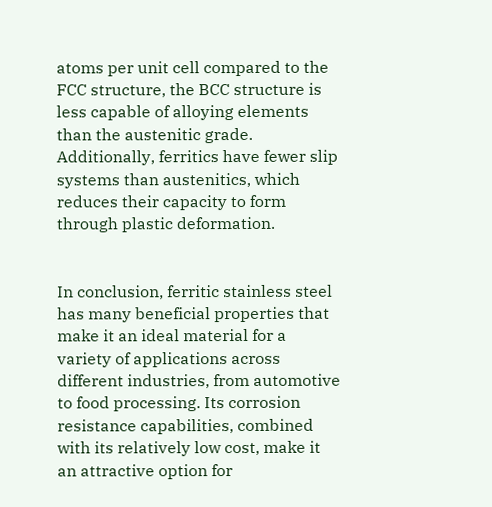atoms per unit cell compared to the FCC structure, the BCC structure is less capable of alloying elements than the austenitic grade. Additionally, ferritics have fewer slip systems than austenitics, which reduces their capacity to form through plastic deformation.


In conclusion, ferritic stainless steel has many beneficial properties that make it an ideal material for a variety of applications across different industries, from automotive to food processing. Its corrosion resistance capabilities, combined with its relatively low cost, make it an attractive option for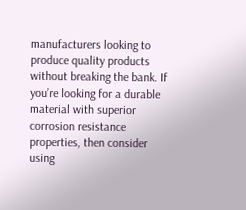manufacturers looking to produce quality products without breaking the bank. If you’re looking for a durable material with superior corrosion resistance properties, then consider using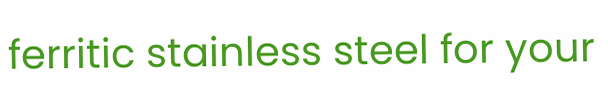ferritic stainless steel for your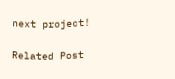next project!

Related Post